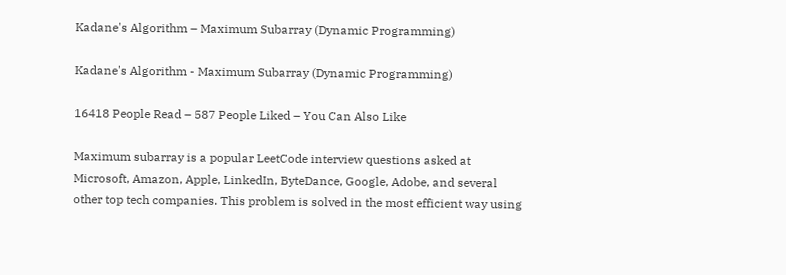Kadane's Algorithm – Maximum Subarray (Dynamic Programming)

Kadane's Algorithm - Maximum Subarray (Dynamic Programming)

16418 People Read – 587 People Liked – You Can Also Like

Maximum subarray is a popular LeetCode interview questions asked at Microsoft, Amazon, Apple, LinkedIn, ByteDance, Google, Adobe, and several other top tech companies. This problem is solved in the most efficient way using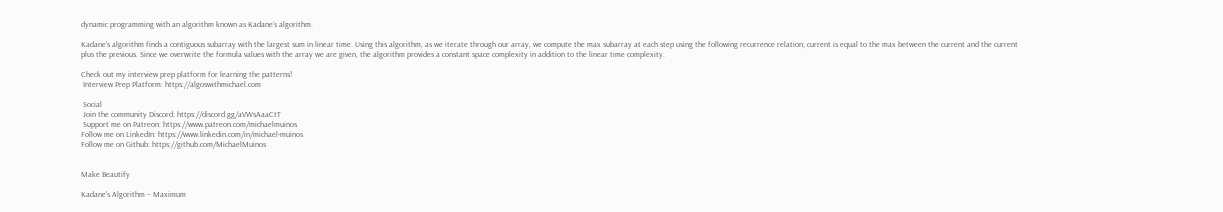dynamic programming with an algorithm known as Kadane’s algorithm.

Kadane’s algorithm finds a contiguous subarray with the largest sum in linear time. Using this algorithm, as we iterate through our array, we compute the max subarray at each step using the following recurrence relation; current is equal to the max between the current and the current plus the previous. Since we overwrite the formula values with the array we are given, the algorithm provides a constant space complexity in addition to the linear time complexity.

Check out my interview prep platform for learning the patterns!
 Interview Prep Platform: https://algoswithmichael.com

 Social
 Join the community Discord: https://discord.gg/aVWsAaaCtT
 Support me on Patreon: https://www.patreon.com/michaelmuinos
Follow me on LinkedIn: https://www.linkedin.com/in/michael-muinos
Follow me on Github: https://github.com/MichaelMuinos


Make Beautify

Kadane's Algorithm – Maximum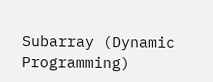Subarray (Dynamic Programming)